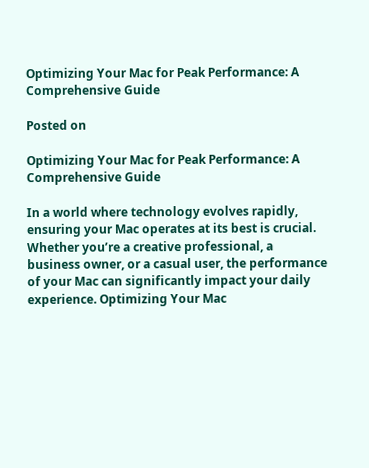Optimizing Your Mac for Peak Performance: A Comprehensive Guide

Posted on

Optimizing Your Mac for Peak Performance: A Comprehensive Guide

In a world where technology evolves rapidly, ensuring your Mac operates at its best is crucial. Whether you’re a creative professional, a business owner, or a casual user, the performance of your Mac can significantly impact your daily experience. Optimizing Your Mac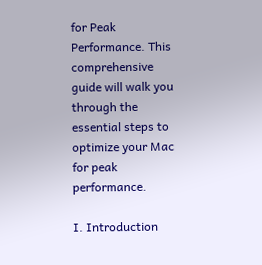for Peak Performance. This comprehensive guide will walk you through the essential steps to optimize your Mac for peak performance.

I. Introduction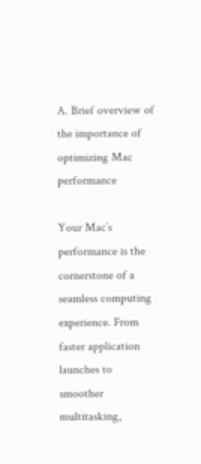A. Brief overview of the importance of optimizing Mac performance

Your Mac’s performance is the cornerstone of a seamless computing experience. From faster application launches to smoother multitasking,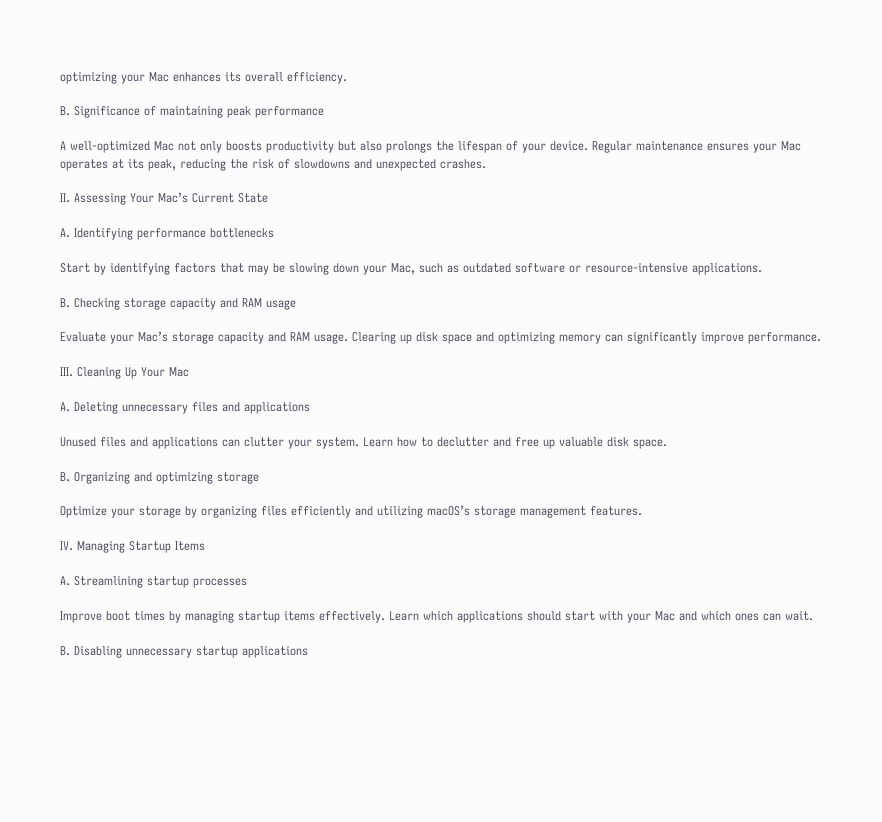optimizing your Mac enhances its overall efficiency.

B. Significance of maintaining peak performance

A well-optimized Mac not only boosts productivity but also prolongs the lifespan of your device. Regular maintenance ensures your Mac operates at its peak, reducing the risk of slowdowns and unexpected crashes.

II. Assessing Your Mac’s Current State

A. Identifying performance bottlenecks

Start by identifying factors that may be slowing down your Mac, such as outdated software or resource-intensive applications.

B. Checking storage capacity and RAM usage

Evaluate your Mac’s storage capacity and RAM usage. Clearing up disk space and optimizing memory can significantly improve performance.

III. Cleaning Up Your Mac

A. Deleting unnecessary files and applications

Unused files and applications can clutter your system. Learn how to declutter and free up valuable disk space.

B. Organizing and optimizing storage

Optimize your storage by organizing files efficiently and utilizing macOS’s storage management features.

IV. Managing Startup Items

A. Streamlining startup processes

Improve boot times by managing startup items effectively. Learn which applications should start with your Mac and which ones can wait.

B. Disabling unnecessary startup applications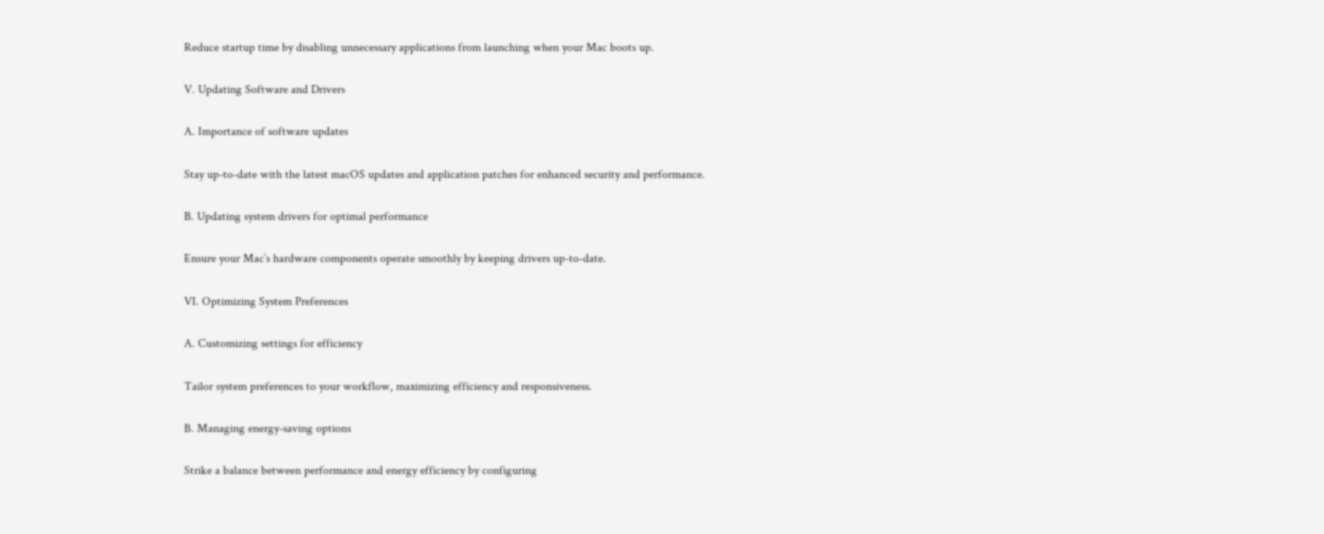Reduce startup time by disabling unnecessary applications from launching when your Mac boots up.

V. Updating Software and Drivers

A. Importance of software updates

Stay up-to-date with the latest macOS updates and application patches for enhanced security and performance.

B. Updating system drivers for optimal performance

Ensure your Mac’s hardware components operate smoothly by keeping drivers up-to-date.

VI. Optimizing System Preferences

A. Customizing settings for efficiency

Tailor system preferences to your workflow, maximizing efficiency and responsiveness.

B. Managing energy-saving options

Strike a balance between performance and energy efficiency by configuring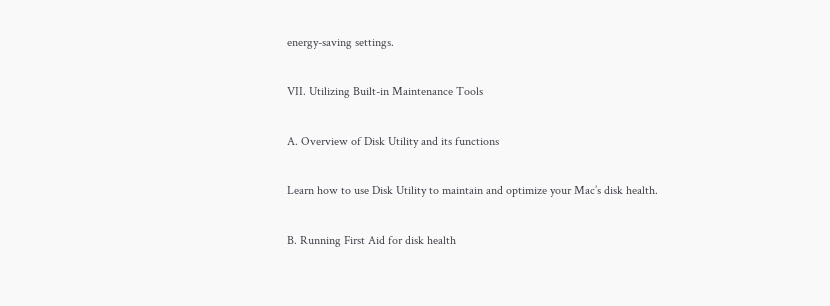energy-saving settings.

VII. Utilizing Built-in Maintenance Tools

A. Overview of Disk Utility and its functions

Learn how to use Disk Utility to maintain and optimize your Mac’s disk health.

B. Running First Aid for disk health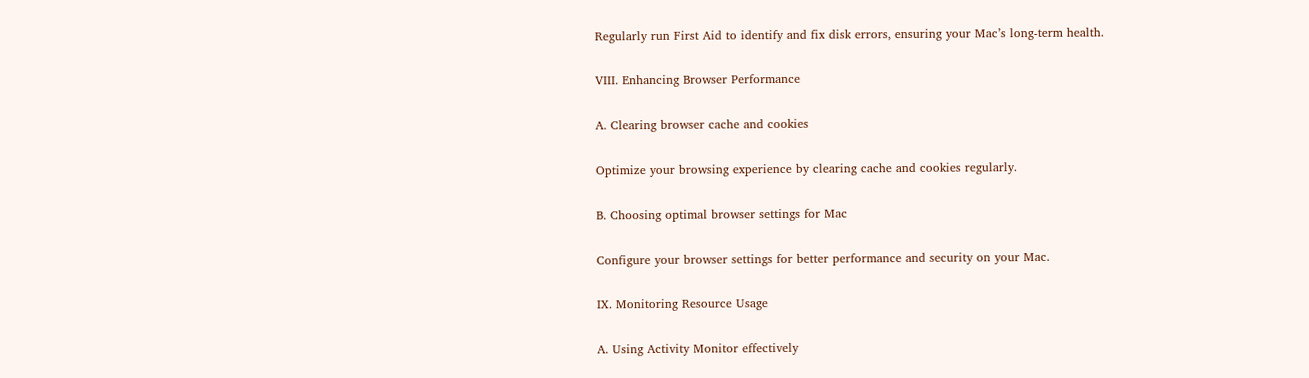Regularly run First Aid to identify and fix disk errors, ensuring your Mac’s long-term health.

VIII. Enhancing Browser Performance

A. Clearing browser cache and cookies

Optimize your browsing experience by clearing cache and cookies regularly.

B. Choosing optimal browser settings for Mac

Configure your browser settings for better performance and security on your Mac.

IX. Monitoring Resource Usage

A. Using Activity Monitor effectively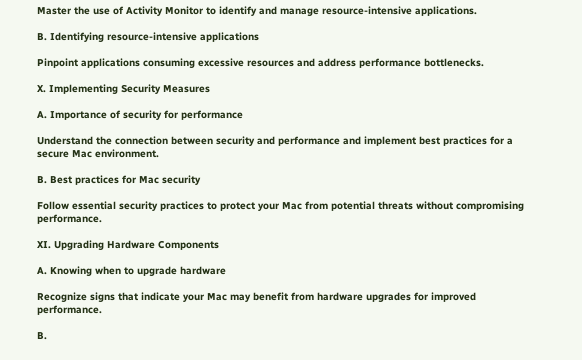Master the use of Activity Monitor to identify and manage resource-intensive applications.

B. Identifying resource-intensive applications

Pinpoint applications consuming excessive resources and address performance bottlenecks.

X. Implementing Security Measures

A. Importance of security for performance

Understand the connection between security and performance and implement best practices for a secure Mac environment.

B. Best practices for Mac security

Follow essential security practices to protect your Mac from potential threats without compromising performance.

XI. Upgrading Hardware Components

A. Knowing when to upgrade hardware

Recognize signs that indicate your Mac may benefit from hardware upgrades for improved performance.

B.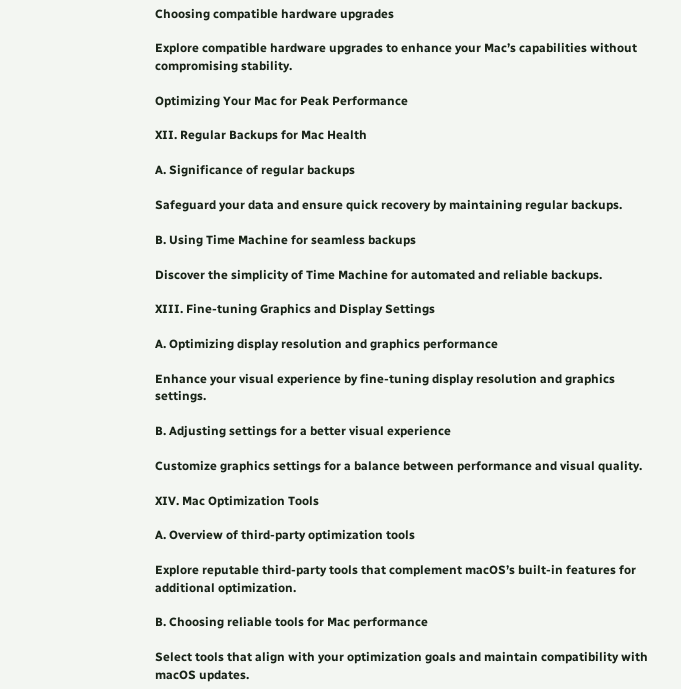Choosing compatible hardware upgrades

Explore compatible hardware upgrades to enhance your Mac’s capabilities without compromising stability.

Optimizing Your Mac for Peak Performance

XII. Regular Backups for Mac Health

A. Significance of regular backups

Safeguard your data and ensure quick recovery by maintaining regular backups.

B. Using Time Machine for seamless backups

Discover the simplicity of Time Machine for automated and reliable backups.

XIII. Fine-tuning Graphics and Display Settings

A. Optimizing display resolution and graphics performance

Enhance your visual experience by fine-tuning display resolution and graphics settings.

B. Adjusting settings for a better visual experience

Customize graphics settings for a balance between performance and visual quality.

XIV. Mac Optimization Tools

A. Overview of third-party optimization tools

Explore reputable third-party tools that complement macOS’s built-in features for additional optimization.

B. Choosing reliable tools for Mac performance

Select tools that align with your optimization goals and maintain compatibility with macOS updates.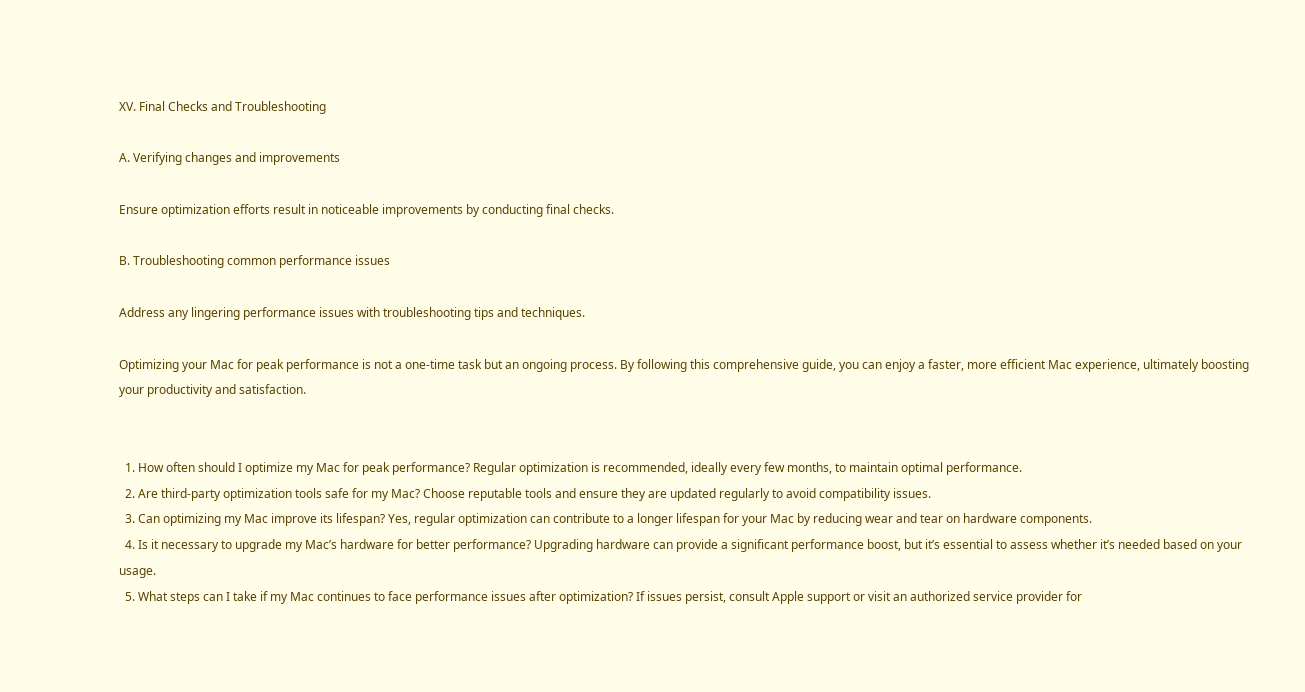XV. Final Checks and Troubleshooting

A. Verifying changes and improvements

Ensure optimization efforts result in noticeable improvements by conducting final checks.

B. Troubleshooting common performance issues

Address any lingering performance issues with troubleshooting tips and techniques.

Optimizing your Mac for peak performance is not a one-time task but an ongoing process. By following this comprehensive guide, you can enjoy a faster, more efficient Mac experience, ultimately boosting your productivity and satisfaction.


  1. How often should I optimize my Mac for peak performance? Regular optimization is recommended, ideally every few months, to maintain optimal performance.
  2. Are third-party optimization tools safe for my Mac? Choose reputable tools and ensure they are updated regularly to avoid compatibility issues.
  3. Can optimizing my Mac improve its lifespan? Yes, regular optimization can contribute to a longer lifespan for your Mac by reducing wear and tear on hardware components.
  4. Is it necessary to upgrade my Mac’s hardware for better performance? Upgrading hardware can provide a significant performance boost, but it’s essential to assess whether it’s needed based on your usage.
  5. What steps can I take if my Mac continues to face performance issues after optimization? If issues persist, consult Apple support or visit an authorized service provider for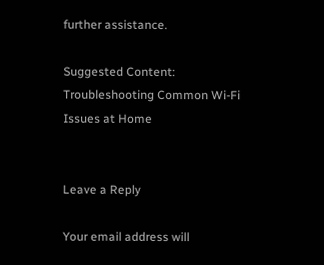further assistance.

Suggested Content: Troubleshooting Common Wi-Fi Issues at Home


Leave a Reply

Your email address will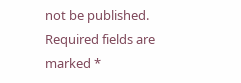not be published. Required fields are marked *